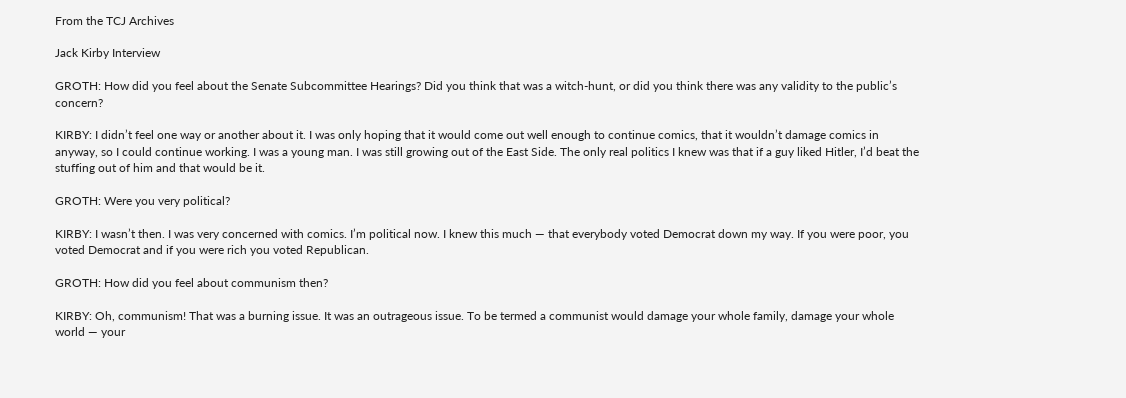From the TCJ Archives

Jack Kirby Interview

GROTH: How did you feel about the Senate Subcommittee Hearings? Did you think that was a witch-hunt, or did you think there was any validity to the public’s concern?

KIRBY: I didn’t feel one way or another about it. I was only hoping that it would come out well enough to continue comics, that it wouldn’t damage comics in anyway, so I could continue working. I was a young man. I was still growing out of the East Side. The only real politics I knew was that if a guy liked Hitler, I’d beat the stuffing out of him and that would be it.

GROTH: Were you very political?

KIRBY: I wasn’t then. I was very concerned with comics. I’m political now. I knew this much — that everybody voted Democrat down my way. If you were poor, you voted Democrat and if you were rich you voted Republican.

GROTH: How did you feel about communism then?

KIRBY: Oh, communism! That was a burning issue. It was an outrageous issue. To be termed a communist would damage your whole family, damage your whole world — your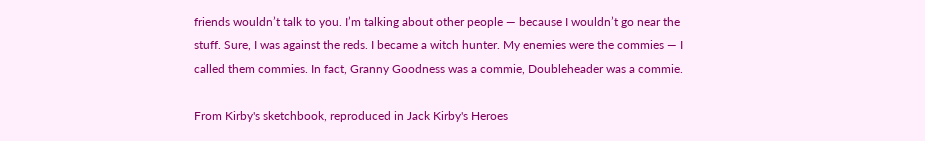friends wouldn’t talk to you. I’m talking about other people — because I wouldn’t go near the stuff. Sure, I was against the reds. I became a witch hunter. My enemies were the commies — I called them commies. In fact, Granny Goodness was a commie, Doubleheader was a commie.

From Kirby's sketchbook, reproduced in Jack Kirby's Heroes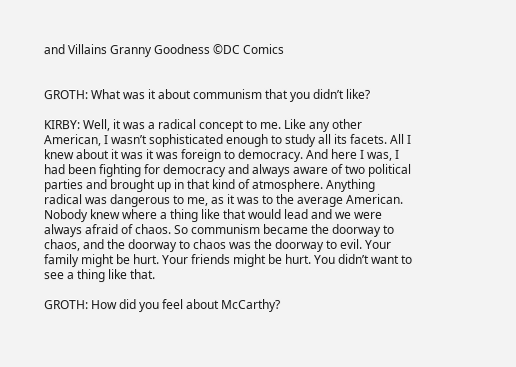and Villains Granny Goodness ©DC Comics


GROTH: What was it about communism that you didn’t like?

KIRBY: Well, it was a radical concept to me. Like any other American, I wasn’t sophisticated enough to study all its facets. All I knew about it was it was foreign to democracy. And here I was, I had been fighting for democracy and always aware of two political parties and brought up in that kind of atmosphere. Anything radical was dangerous to me, as it was to the average American. Nobody knew where a thing like that would lead and we were always afraid of chaos. So communism became the doorway to chaos, and the doorway to chaos was the doorway to evil. Your family might be hurt. Your friends might be hurt. You didn’t want to see a thing like that.

GROTH: How did you feel about McCarthy?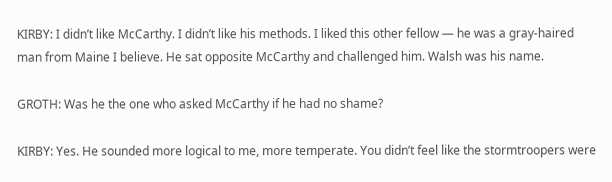KIRBY: I didn’t like McCarthy. I didn’t like his methods. I liked this other fellow — he was a gray-haired man from Maine I believe. He sat opposite McCarthy and challenged him. Walsh was his name.

GROTH: Was he the one who asked McCarthy if he had no shame?

KIRBY: Yes. He sounded more logical to me, more temperate. You didn’t feel like the stormtroopers were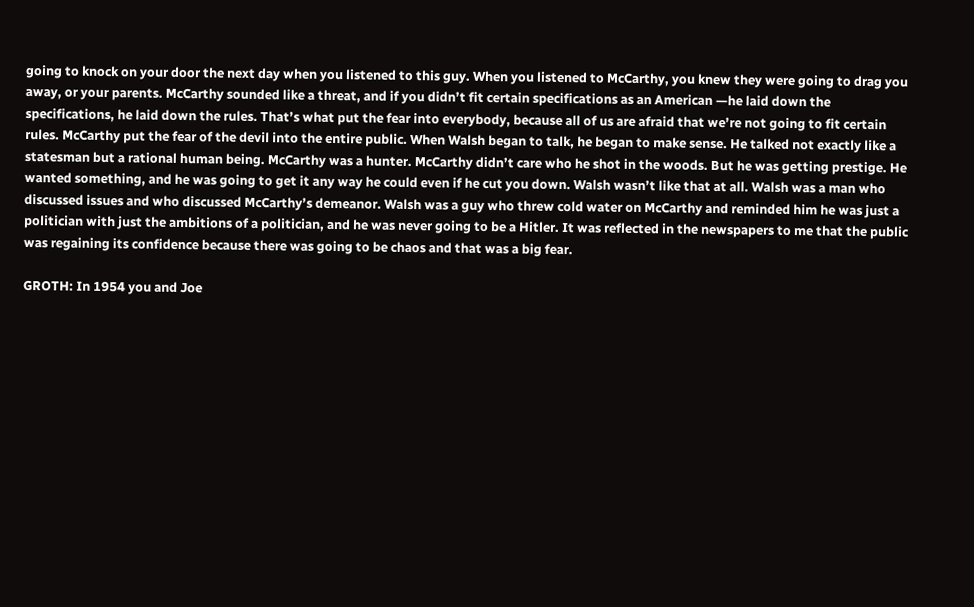going to knock on your door the next day when you listened to this guy. When you listened to McCarthy, you knew they were going to drag you away, or your parents. McCarthy sounded like a threat, and if you didn’t fit certain specifications as an American —he laid down the specifications, he laid down the rules. That’s what put the fear into everybody, because all of us are afraid that we’re not going to fit certain rules. McCarthy put the fear of the devil into the entire public. When Walsh began to talk, he began to make sense. He talked not exactly like a statesman but a rational human being. McCarthy was a hunter. McCarthy didn’t care who he shot in the woods. But he was getting prestige. He wanted something, and he was going to get it any way he could even if he cut you down. Walsh wasn’t like that at all. Walsh was a man who discussed issues and who discussed McCarthy’s demeanor. Walsh was a guy who threw cold water on McCarthy and reminded him he was just a politician with just the ambitions of a politician, and he was never going to be a Hitler. It was reflected in the newspapers to me that the public was regaining its confidence because there was going to be chaos and that was a big fear.

GROTH: In 1954 you and Joe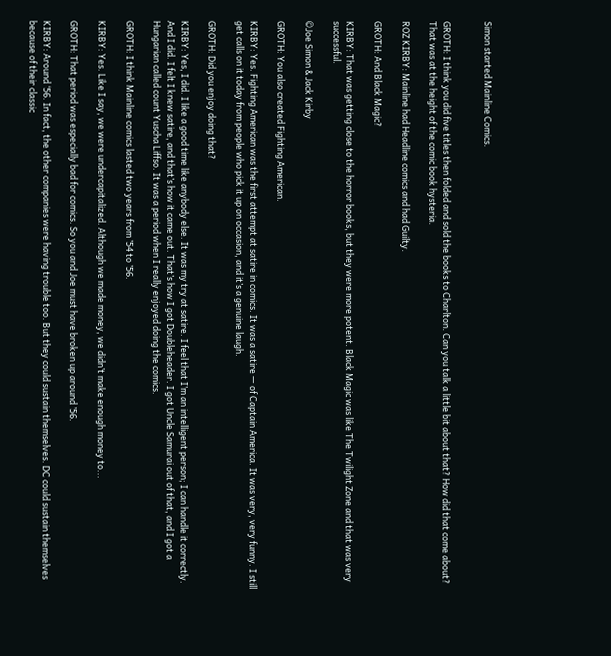Simon started Mainline Comics.


GROTH: I think you did five titles then folded and sold the books to Charlton. Can you talk a little bit about that? How did that come about? That was at the height of the comic book hysteria.

ROZ KIRBY: Mainline had Headline comics and had Guilty.

GROTH: And Black Magic?

KIRBY: That was getting close to the horror books, but they were more potent. Black Magic was like The Twilight Zone and that was very successful.

©Joe Simon & Jack Kirby

GROTH: You also created Fighting American.

KIRBY: Yes. Fighting American was the first attempt at satire in comics. It was a satire — of Captain America. It was very, very funny. I still get calls on it today from people who pick it up on occasion, and it’s a genuine laugh.

GROTH: Did you enjoy doing that?

KIRBY: Yes, I did. I like a good time like anybody else. It was my try at satire. I feel that I’m an intelligent person; I can handle it correctly. And I did. I felt I knew satire, and that’s how it came out. That’s how I got Doubleheader. I got Uncle Samurai out of that, and I got a Hungarian called count Yuscha Liffso. It was a period when I really enjoyed doing the comics.

GROTH: I think Mainline comics lasted two years from ’54 to ’56.

KIRBY: Yes. Like I say, we were undercapitalized. Although we made money, we didn’t make enough money to...

GROTH: That period was especially bad for comics. So you and Joe must have broken up around ’56.

KIRBY: Around ‘56. In fact, the other companies were having trouble too. But they could sustain themselves. DC could sustain themselves because of their classic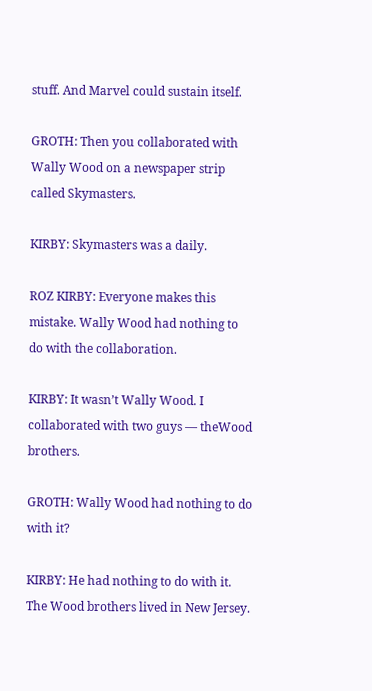stuff. And Marvel could sustain itself.

GROTH: Then you collaborated with Wally Wood on a newspaper strip called Skymasters.

KIRBY: Skymasters was a daily.

ROZ KIRBY: Everyone makes this mistake. Wally Wood had nothing to do with the collaboration.

KIRBY: It wasn’t Wally Wood. I collaborated with two guys — theWood brothers.

GROTH: Wally Wood had nothing to do with it?

KIRBY: He had nothing to do with it. The Wood brothers lived in New Jersey.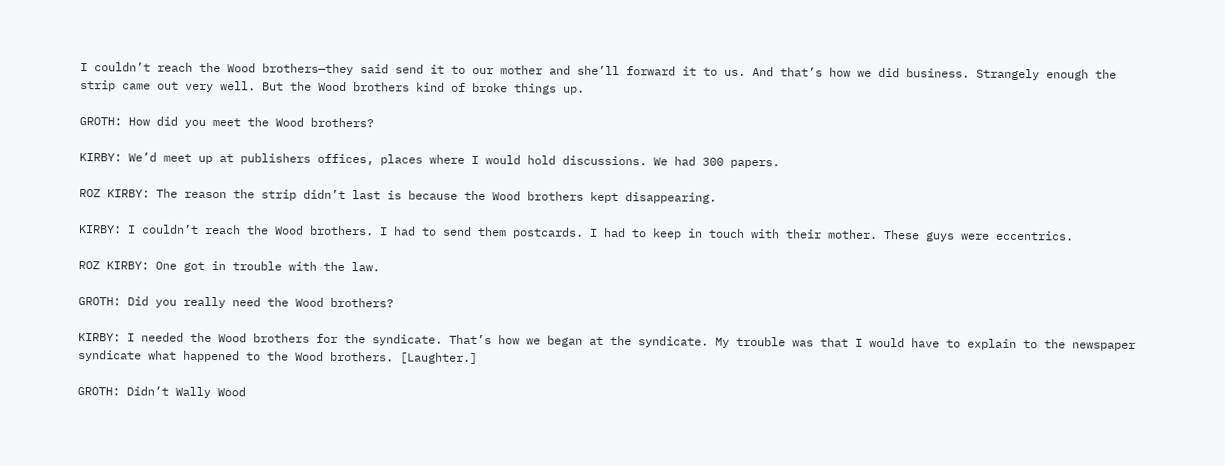I couldn’t reach the Wood brothers—they said send it to our mother and she’ll forward it to us. And that’s how we did business. Strangely enough the strip came out very well. But the Wood brothers kind of broke things up.

GROTH: How did you meet the Wood brothers?

KIRBY: We’d meet up at publishers offices, places where I would hold discussions. We had 300 papers.

ROZ KIRBY: The reason the strip didn’t last is because the Wood brothers kept disappearing.

KIRBY: I couldn’t reach the Wood brothers. I had to send them postcards. I had to keep in touch with their mother. These guys were eccentrics.

ROZ KIRBY: One got in trouble with the law.

GROTH: Did you really need the Wood brothers?

KIRBY: I needed the Wood brothers for the syndicate. That’s how we began at the syndicate. My trouble was that I would have to explain to the newspaper syndicate what happened to the Wood brothers. [Laughter.]

GROTH: Didn’t Wally Wood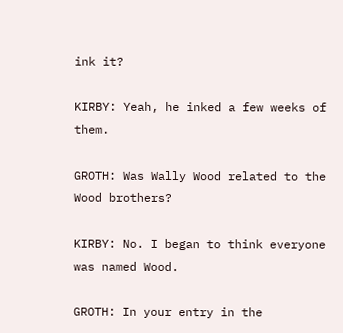ink it?

KIRBY: Yeah, he inked a few weeks of them.

GROTH: Was Wally Wood related to the Wood brothers?

KIRBY: No. I began to think everyone was named Wood.

GROTH: In your entry in the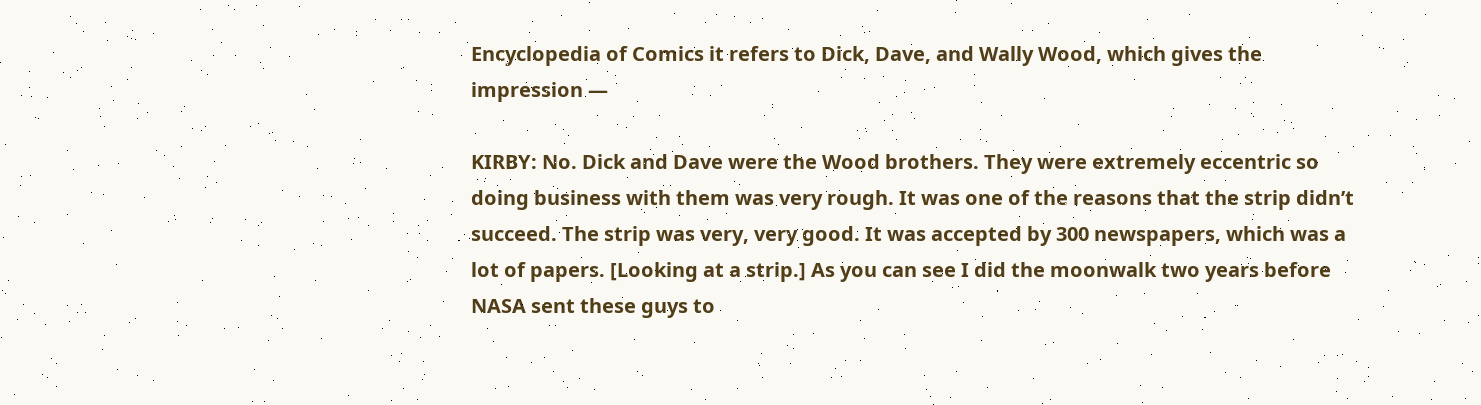Encyclopedia of Comics it refers to Dick, Dave, and Wally Wood, which gives the impression —

KIRBY: No. Dick and Dave were the Wood brothers. They were extremely eccentric so doing business with them was very rough. It was one of the reasons that the strip didn’t succeed. The strip was very, very good. It was accepted by 300 newspapers, which was a lot of papers. [Looking at a strip.] As you can see I did the moonwalk two years before NASA sent these guys to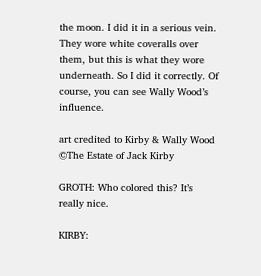the moon. I did it in a serious vein. They wore white coveralls over them, but this is what they wore underneath. So I did it correctly. Of course, you can see Wally Wood’s influence.

art credited to Kirby & Wally Wood ©The Estate of Jack Kirby

GROTH: Who colored this? It’s really nice.

KIRBY: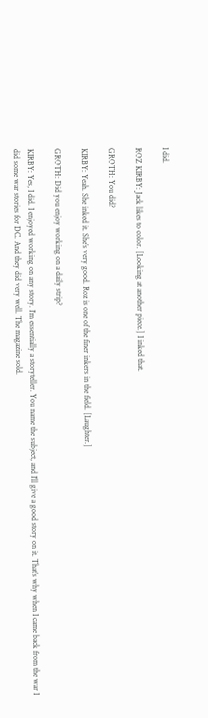I did.

ROZ KIRBY: Jack likes to color. [Looking at another piece.] I inked that.

GROTH: You did?

KIRBY: Yeah. She inked it. She’s very good. Roz is one of the finer inkers in the field. [Laughter.]

GROTH: Did you enjoy working on a daily strip?

KIRBY: Yes, I did. I enjoyed working on any story. I’m essentially a storyteller. You name the subject, and I’ll give a good story on it. That’s why when I came back from the war I did some war stories for DC. And they did very well. The magazine sold.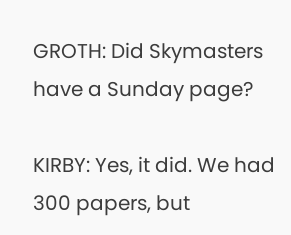GROTH: Did Skymasters have a Sunday page?

KIRBY: Yes, it did. We had 300 papers, but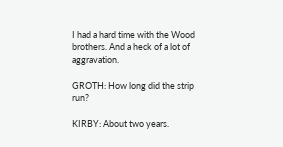I had a hard time with the Wood brothers. And a heck of a lot of aggravation.

GROTH: How long did the strip run?

KIRBY: About two years.